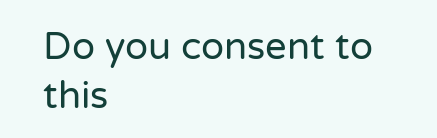Do you consent to this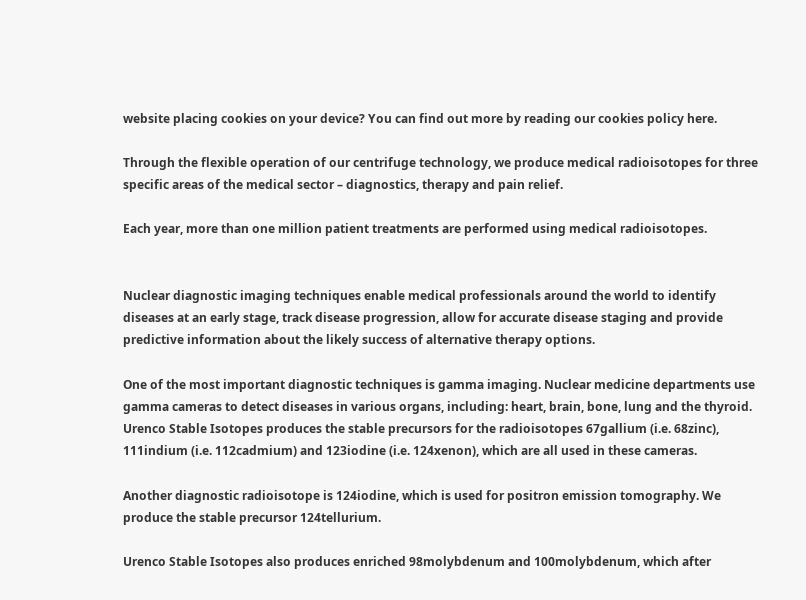website placing cookies on your device? You can find out more by reading our cookies policy here.

Through the flexible operation of our centrifuge technology, we produce medical radioisotopes for three specific areas of the medical sector – diagnostics, therapy and pain relief.

Each year, more than one million patient treatments are performed using medical radioisotopes.


Nuclear diagnostic imaging techniques enable medical professionals around the world to identify diseases at an early stage, track disease progression, allow for accurate disease staging and provide predictive information about the likely success of alternative therapy options.

One of the most important diagnostic techniques is gamma imaging. Nuclear medicine departments use gamma cameras to detect diseases in various organs, including: heart, brain, bone, lung and the thyroid. Urenco Stable Isotopes produces the stable precursors for the radioisotopes 67gallium (i.e. 68zinc), 111indium (i.e. 112cadmium) and 123iodine (i.e. 124xenon), which are all used in these cameras.

Another diagnostic radioisotope is 124iodine, which is used for positron emission tomography. We produce the stable precursor 124tellurium.

Urenco Stable Isotopes also produces enriched 98molybdenum and 100molybdenum, which after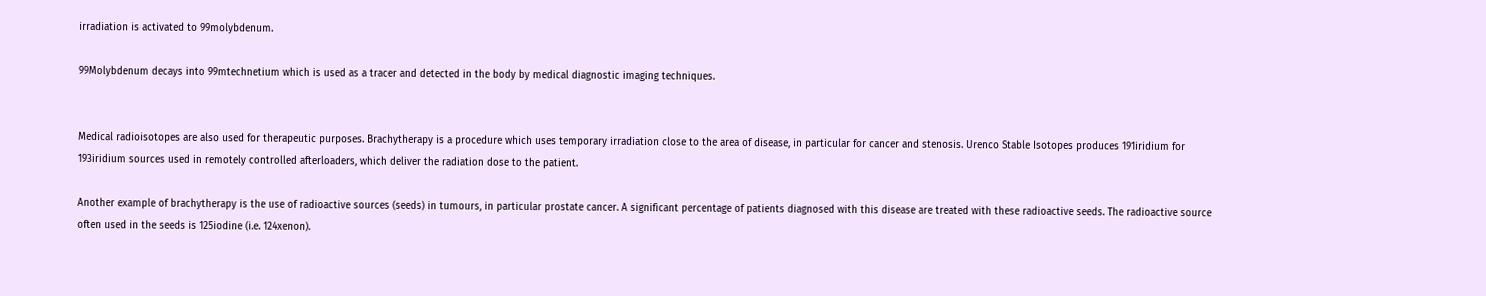irradiation is activated to 99molybdenum.

99Molybdenum decays into 99mtechnetium which is used as a tracer and detected in the body by medical diagnostic imaging techniques.


Medical radioisotopes are also used for therapeutic purposes. Brachytherapy is a procedure which uses temporary irradiation close to the area of disease, in particular for cancer and stenosis. Urenco Stable Isotopes produces 191iridium for 193iridium sources used in remotely controlled afterloaders, which deliver the radiation dose to the patient.

Another example of brachytherapy is the use of radioactive sources (seeds) in tumours, in particular prostate cancer. A significant percentage of patients diagnosed with this disease are treated with these radioactive seeds. The radioactive source often used in the seeds is 125iodine (i.e. 124xenon).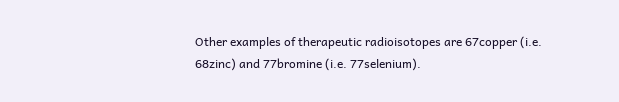Other examples of therapeutic radioisotopes are 67copper (i.e. 68zinc) and 77bromine (i.e. 77selenium).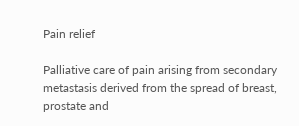Pain relief

Palliative care of pain arising from secondary metastasis derived from the spread of breast, prostate and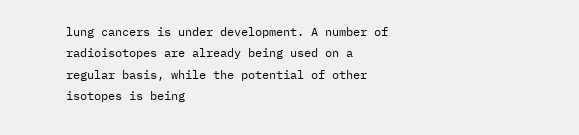lung cancers is under development. A number of radioisotopes are already being used on a regular basis, while the potential of other isotopes is being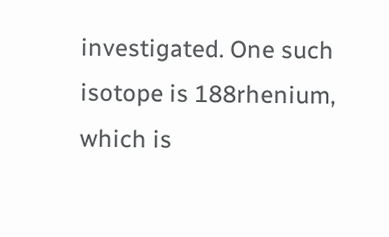investigated. One such isotope is 188rhenium, which is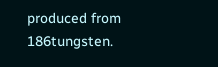produced from 186tungsten.